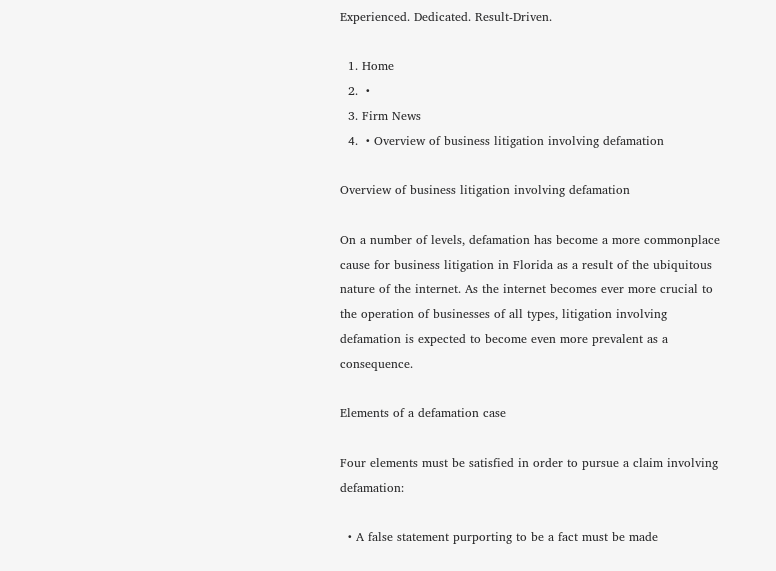Experienced. Dedicated. Result-Driven.

  1. Home
  2.  •
  3. Firm News
  4.  • Overview of business litigation involving defamation

Overview of business litigation involving defamation

On a number of levels, defamation has become a more commonplace cause for business litigation in Florida as a result of the ubiquitous nature of the internet. As the internet becomes ever more crucial to the operation of businesses of all types, litigation involving defamation is expected to become even more prevalent as a consequence.

Elements of a defamation case

Four elements must be satisfied in order to pursue a claim involving defamation:

  • A false statement purporting to be a fact must be made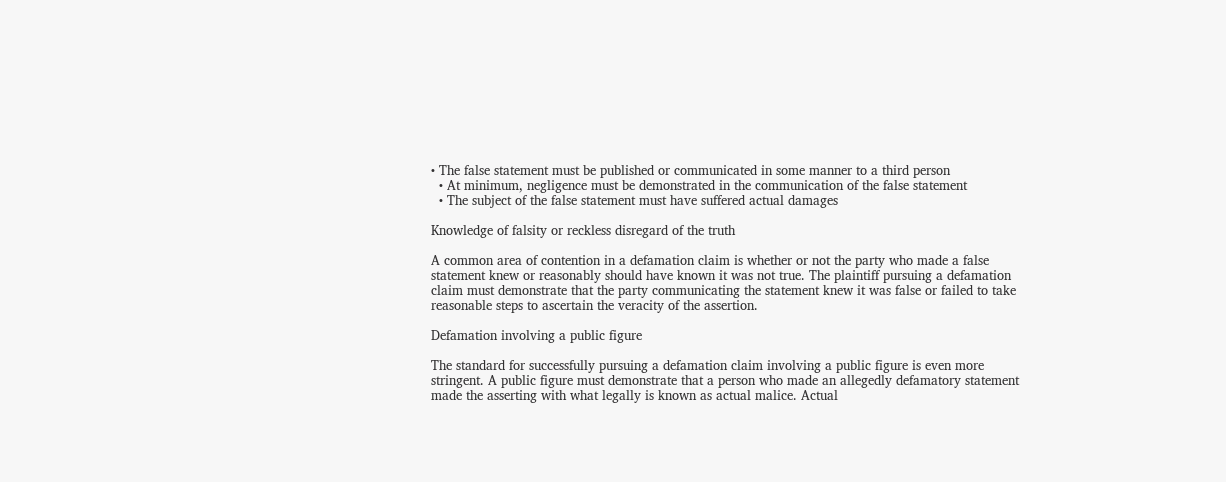• The false statement must be published or communicated in some manner to a third person
  • At minimum, negligence must be demonstrated in the communication of the false statement
  • The subject of the false statement must have suffered actual damages

Knowledge of falsity or reckless disregard of the truth

A common area of contention in a defamation claim is whether or not the party who made a false statement knew or reasonably should have known it was not true. The plaintiff pursuing a defamation claim must demonstrate that the party communicating the statement knew it was false or failed to take reasonable steps to ascertain the veracity of the assertion.

Defamation involving a public figure

The standard for successfully pursuing a defamation claim involving a public figure is even more stringent. A public figure must demonstrate that a person who made an allegedly defamatory statement made the asserting with what legally is known as actual malice. Actual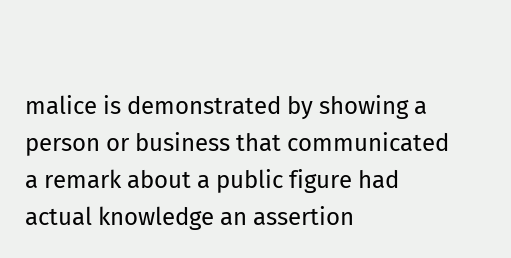malice is demonstrated by showing a person or business that communicated a remark about a public figure had actual knowledge an assertion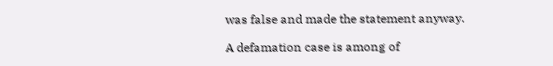was false and made the statement anyway.

A defamation case is among of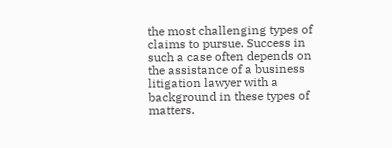the most challenging types of claims to pursue. Success in such a case often depends on the assistance of a business litigation lawyer with a background in these types of matters.